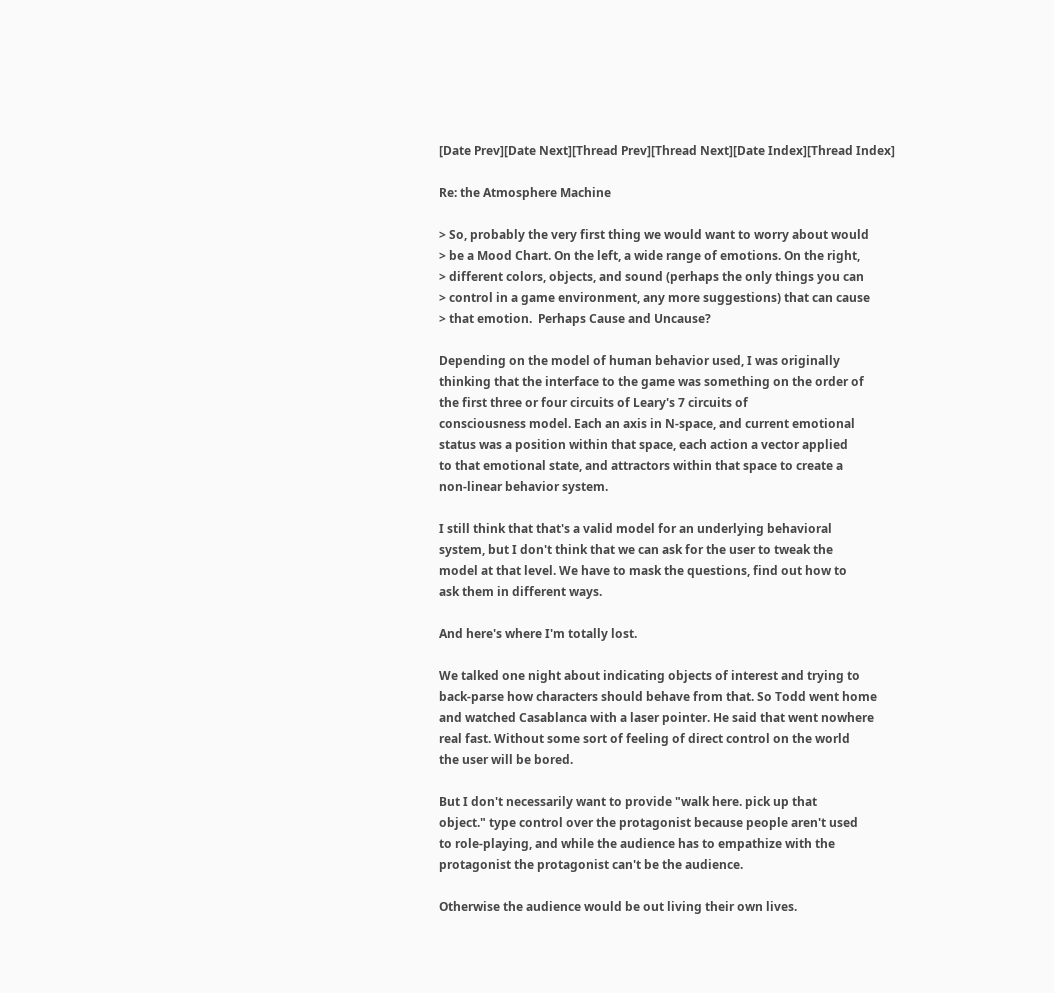[Date Prev][Date Next][Thread Prev][Thread Next][Date Index][Thread Index]

Re: the Atmosphere Machine

> So, probably the very first thing we would want to worry about would
> be a Mood Chart. On the left, a wide range of emotions. On the right,
> different colors, objects, and sound (perhaps the only things you can
> control in a game environment, any more suggestions) that can cause
> that emotion.  Perhaps Cause and Uncause?

Depending on the model of human behavior used, I was originally
thinking that the interface to the game was something on the order of
the first three or four circuits of Leary's 7 circuits of
consciousness model. Each an axis in N-space, and current emotional
status was a position within that space, each action a vector applied
to that emotional state, and attractors within that space to create a
non-linear behavior system.

I still think that that's a valid model for an underlying behavioral
system, but I don't think that we can ask for the user to tweak the
model at that level. We have to mask the questions, find out how to
ask them in different ways.

And here's where I'm totally lost.

We talked one night about indicating objects of interest and trying to
back-parse how characters should behave from that. So Todd went home
and watched Casablanca with a laser pointer. He said that went nowhere
real fast. Without some sort of feeling of direct control on the world
the user will be bored.

But I don't necessarily want to provide "walk here. pick up that
object." type control over the protagonist because people aren't used
to role-playing, and while the audience has to empathize with the
protagonist the protagonist can't be the audience.

Otherwise the audience would be out living their own lives.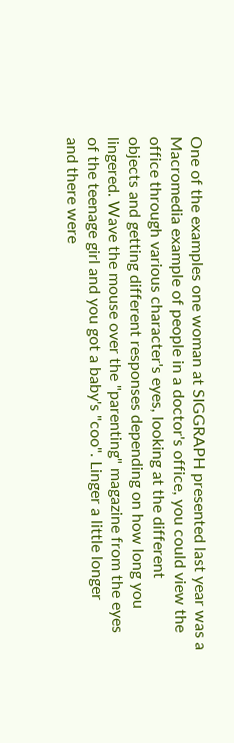One of the examples one woman at SIGGRAPH presented last year was a
Macromedia example of people in a doctor's office, you could view the
office through various character's eyes, looking at the different
objects and getting different responses depending on how long you
lingered. Wave the mouse over the "parenting" magazine from the eyes
of the teenage girl and you got a baby's "coo". Linger a little longer
and there were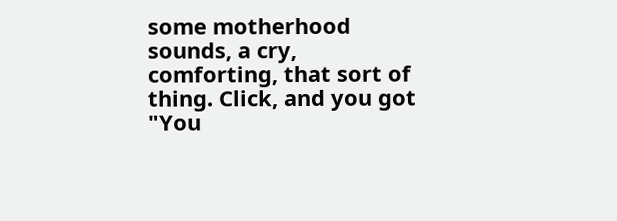some motherhood sounds, a cry, comforting, that sort of
thing. Click, and you got "You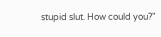stupid slut. How could you?"